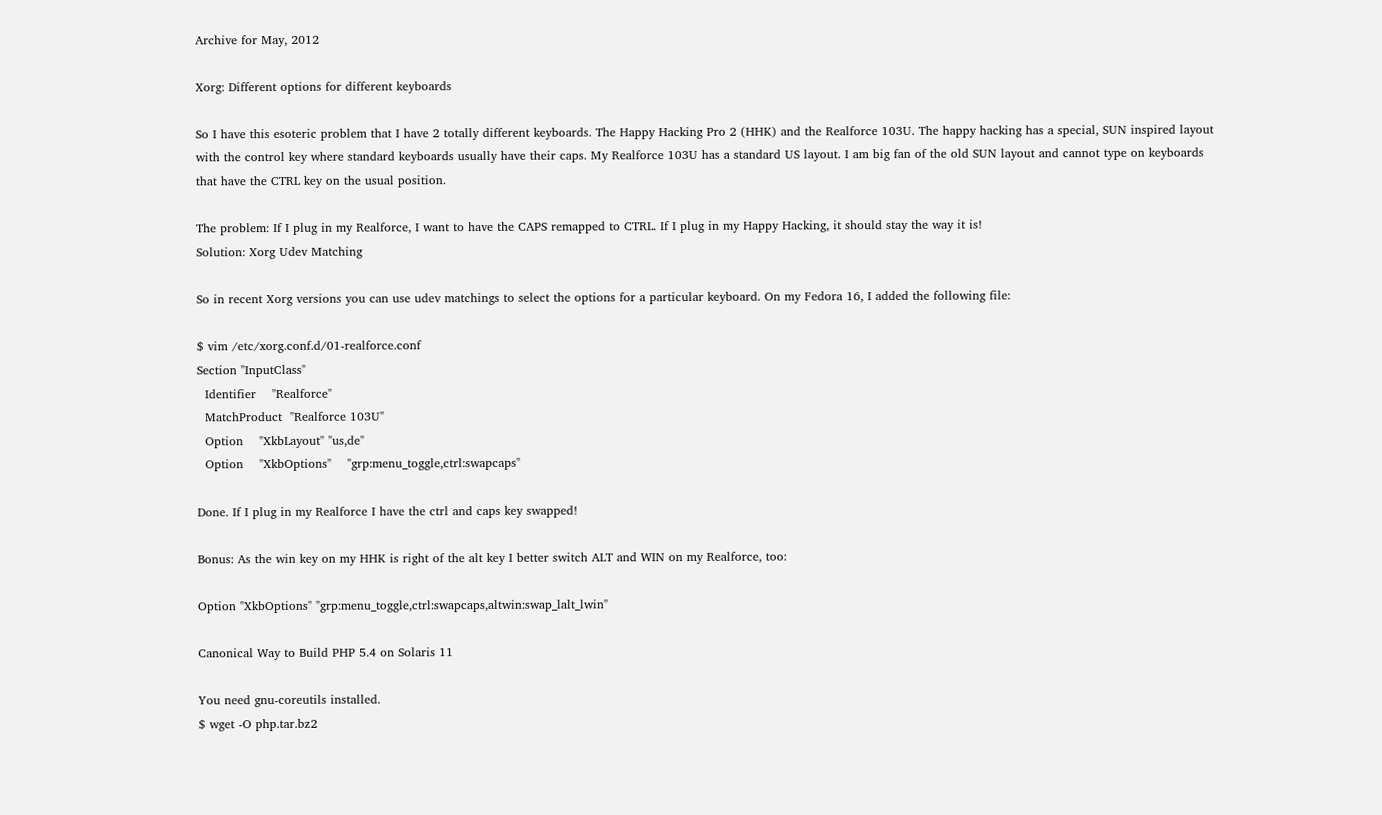Archive for May, 2012

Xorg: Different options for different keyboards

So I have this esoteric problem that I have 2 totally different keyboards. The Happy Hacking Pro 2 (HHK) and the Realforce 103U. The happy hacking has a special, SUN inspired layout with the control key where standard keyboards usually have their caps. My Realforce 103U has a standard US layout. I am big fan of the old SUN layout and cannot type on keyboards that have the CTRL key on the usual position.

The problem: If I plug in my Realforce, I want to have the CAPS remapped to CTRL. If I plug in my Happy Hacking, it should stay the way it is!
Solution: Xorg Udev Matching

So in recent Xorg versions you can use udev matchings to select the options for a particular keyboard. On my Fedora 16, I added the following file:

$ vim /etc/xorg.conf.d/01-realforce.conf
Section "InputClass"
  Identifier    "Realforce"
  MatchProduct  "Realforce 103U"
  Option    "XkbLayout" "us,de"
  Option    "XkbOptions"    "grp:menu_toggle,ctrl:swapcaps"

Done. If I plug in my Realforce I have the ctrl and caps key swapped!

Bonus: As the win key on my HHK is right of the alt key I better switch ALT and WIN on my Realforce, too:

Option "XkbOptions" "grp:menu_toggle,ctrl:swapcaps,altwin:swap_lalt_lwin"

Canonical Way to Build PHP 5.4 on Solaris 11

You need gnu-coreutils installed.
$ wget -O php.tar.bz2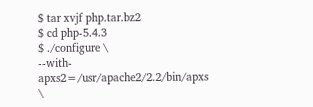$ tar xvjf php.tar.bz2
$ cd php-5.4.3
$ ./configure \
--with-apxs2=/usr/apache2/2.2/bin/apxs \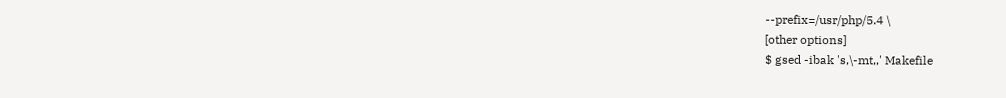--prefix=/usr/php/5.4 \
[other options]
$ gsed -ibak 's,\-mt,,' Makefile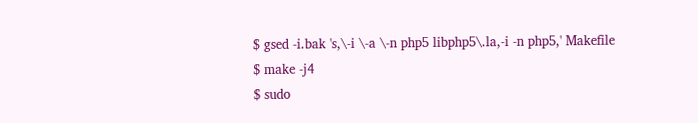$ gsed -i.bak 's,\-i \-a \-n php5 libphp5\.la,-i -n php5,' Makefile
$ make -j4
$ sudo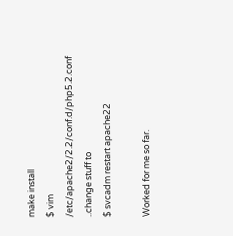make install
$ vim /etc/apache2/2.2/conf.d/php5.2.conf
..change stuff to
$ svcadm restart apache22

Worked for me so far.